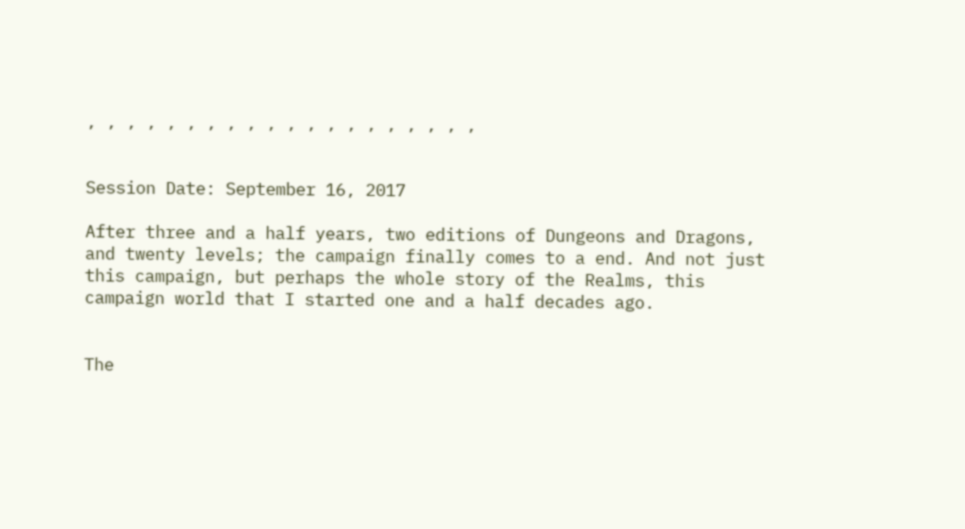, , , , , , , , , , , , , , , , , , , ,


Session Date: September 16, 2017

After three and a half years, two editions of Dungeons and Dragons, and twenty levels; the campaign finally comes to a end. And not just this campaign, but perhaps the whole story of the Realms, this campaign world that I started one and a half decades ago.


The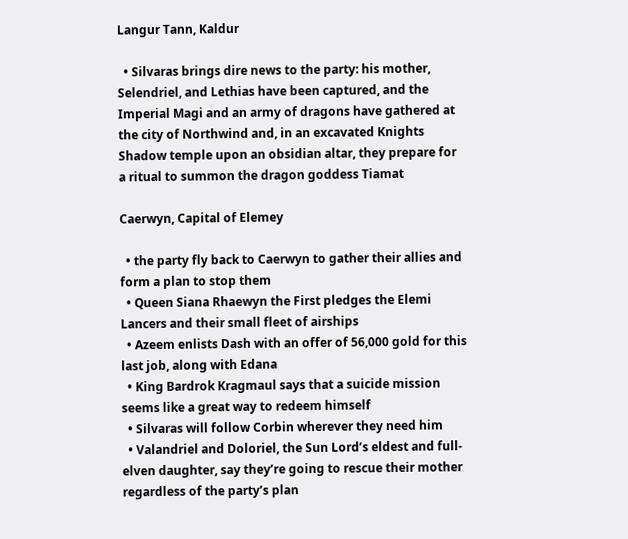Langur Tann, Kaldur

  • Silvaras brings dire news to the party: his mother, Selendriel, and Lethias have been captured, and the Imperial Magi and an army of dragons have gathered at the city of Northwind and, in an excavated Knights Shadow temple upon an obsidian altar, they prepare for a ritual to summon the dragon goddess Tiamat

Caerwyn, Capital of Elemey

  • the party fly back to Caerwyn to gather their allies and form a plan to stop them
  • Queen Siana Rhaewyn the First pledges the Elemi Lancers and their small fleet of airships
  • Azeem enlists Dash with an offer of 56,000 gold for this last job, along with Edana
  • King Bardrok Kragmaul says that a suicide mission seems like a great way to redeem himself
  • Silvaras will follow Corbin wherever they need him
  • Valandriel and Doloriel, the Sun Lord’s eldest and full-elven daughter, say they’re going to rescue their mother regardless of the party’s plan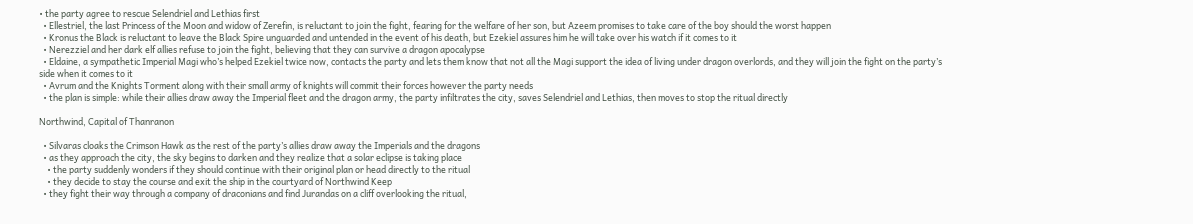• the party agree to rescue Selendriel and Lethias first
  • Ellestriel, the last Princess of the Moon and widow of Zerefin, is reluctant to join the fight, fearing for the welfare of her son, but Azeem promises to take care of the boy should the worst happen
  • Kronus the Black is reluctant to leave the Black Spire unguarded and untended in the event of his death, but Ezekiel assures him he will take over his watch if it comes to it
  • Nerezziel and her dark elf allies refuse to join the fight, believing that they can survive a dragon apocalypse
  • Eldaine, a sympathetic Imperial Magi who’s helped Ezekiel twice now, contacts the party and lets them know that not all the Magi support the idea of living under dragon overlords, and they will join the fight on the party’s side when it comes to it
  • Avrum and the Knights Torment along with their small army of knights will commit their forces however the party needs
  • the plan is simple: while their allies draw away the Imperial fleet and the dragon army, the party infiltrates the city, saves Selendriel and Lethias, then moves to stop the ritual directly

Northwind, Capital of Thanranon

  • Silvaras cloaks the Crimson Hawk as the rest of the party’s allies draw away the Imperials and the dragons
  • as they approach the city, the sky begins to darken and they realize that a solar eclipse is taking place
    • the party suddenly wonders if they should continue with their original plan or head directly to the ritual
    • they decide to stay the course and exit the ship in the courtyard of Northwind Keep
  • they fight their way through a company of draconians and find Jurandas on a cliff overlooking the ritual,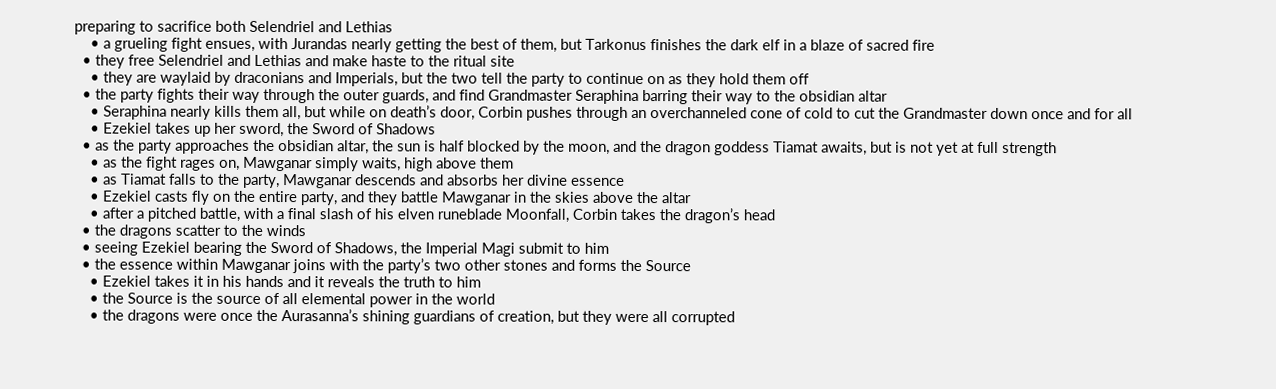preparing to sacrifice both Selendriel and Lethias
    • a grueling fight ensues, with Jurandas nearly getting the best of them, but Tarkonus finishes the dark elf in a blaze of sacred fire
  • they free Selendriel and Lethias and make haste to the ritual site
    • they are waylaid by draconians and Imperials, but the two tell the party to continue on as they hold them off
  • the party fights their way through the outer guards, and find Grandmaster Seraphina barring their way to the obsidian altar
    • Seraphina nearly kills them all, but while on death’s door, Corbin pushes through an overchanneled cone of cold to cut the Grandmaster down once and for all
    • Ezekiel takes up her sword, the Sword of Shadows
  • as the party approaches the obsidian altar, the sun is half blocked by the moon, and the dragon goddess Tiamat awaits, but is not yet at full strength
    • as the fight rages on, Mawganar simply waits, high above them
    • as Tiamat falls to the party, Mawganar descends and absorbs her divine essence
    • Ezekiel casts fly on the entire party, and they battle Mawganar in the skies above the altar
    • after a pitched battle, with a final slash of his elven runeblade Moonfall, Corbin takes the dragon’s head
  • the dragons scatter to the winds
  • seeing Ezekiel bearing the Sword of Shadows, the Imperial Magi submit to him
  • the essence within Mawganar joins with the party’s two other stones and forms the Source
    • Ezekiel takes it in his hands and it reveals the truth to him
    • the Source is the source of all elemental power in the world
    • the dragons were once the Aurasanna’s shining guardians of creation, but they were all corrupted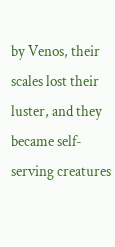by Venos, their scales lost their luster, and they became self-serving creatures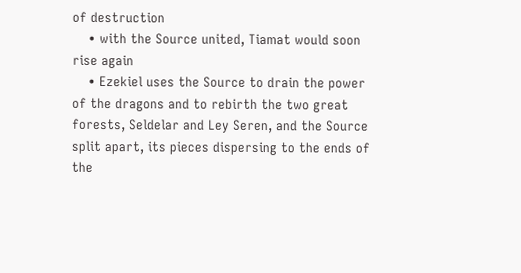of destruction
    • with the Source united, Tiamat would soon rise again
    • Ezekiel uses the Source to drain the power of the dragons and to rebirth the two great forests, Seldelar and Ley Seren, and the Source split apart, its pieces dispersing to the ends of the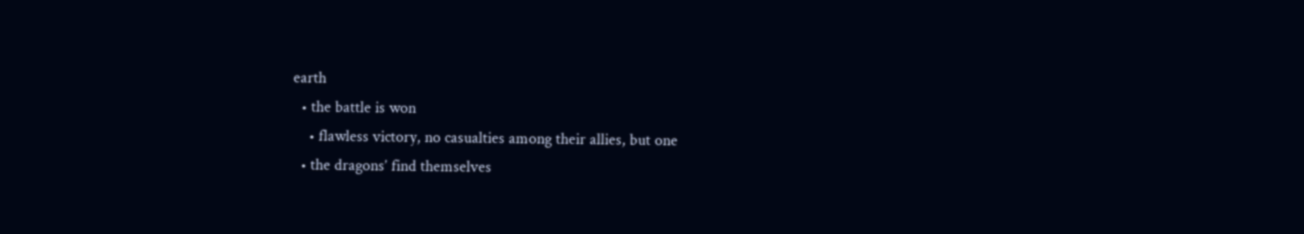earth
  • the battle is won
    • flawless victory, no casualties among their allies, but one
  • the dragons’ find themselves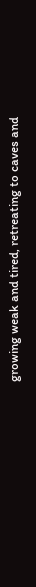growing weak and tired, retreating to caves and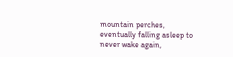mountain perches, eventually falling asleep to never wake again,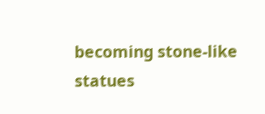becoming stone-like statues